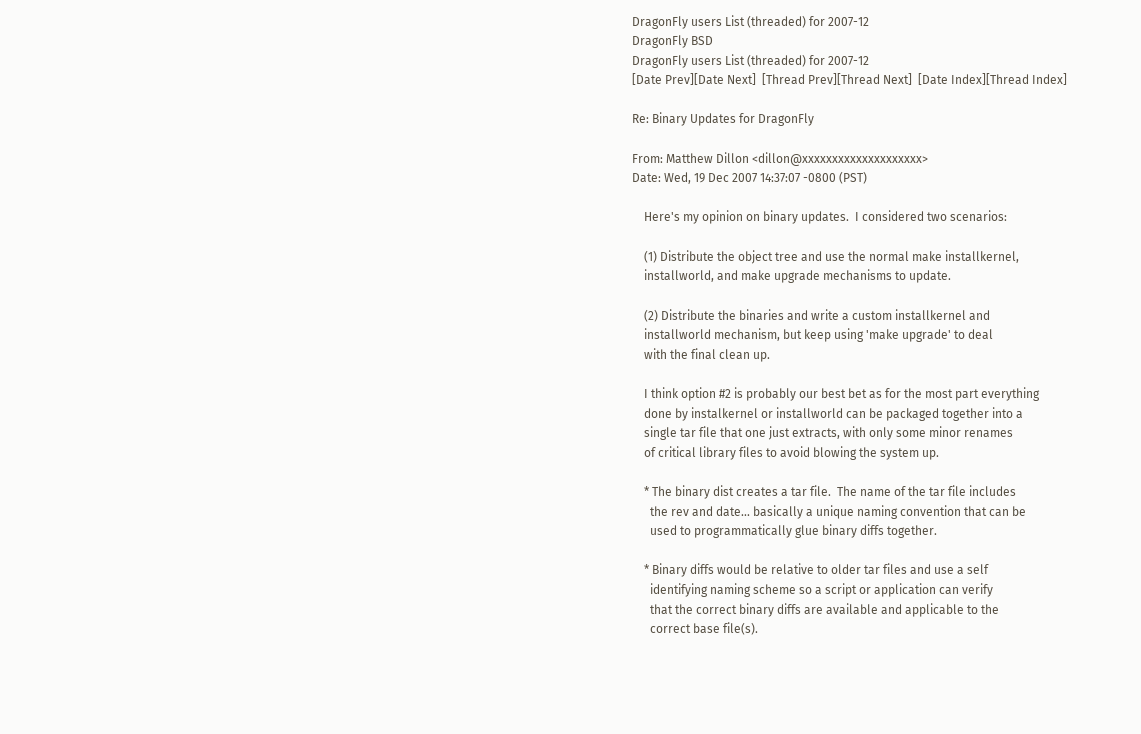DragonFly users List (threaded) for 2007-12
DragonFly BSD
DragonFly users List (threaded) for 2007-12
[Date Prev][Date Next]  [Thread Prev][Thread Next]  [Date Index][Thread Index]

Re: Binary Updates for DragonFly

From: Matthew Dillon <dillon@xxxxxxxxxxxxxxxxxxxx>
Date: Wed, 19 Dec 2007 14:37:07 -0800 (PST)

    Here's my opinion on binary updates.  I considered two scenarios:

    (1) Distribute the object tree and use the normal make installkernel,
    installworld, and make upgrade mechanisms to update.

    (2) Distribute the binaries and write a custom installkernel and
    installworld mechanism, but keep using 'make upgrade' to deal
    with the final clean up.

    I think option #2 is probably our best bet as for the most part everything
    done by instalkernel or installworld can be packaged together into a
    single tar file that one just extracts, with only some minor renames
    of critical library files to avoid blowing the system up.

    * The binary dist creates a tar file.  The name of the tar file includes
      the rev and date... basically a unique naming convention that can be
      used to programmatically glue binary diffs together.

    * Binary diffs would be relative to older tar files and use a self
      identifying naming scheme so a script or application can verify
      that the correct binary diffs are available and applicable to the
      correct base file(s).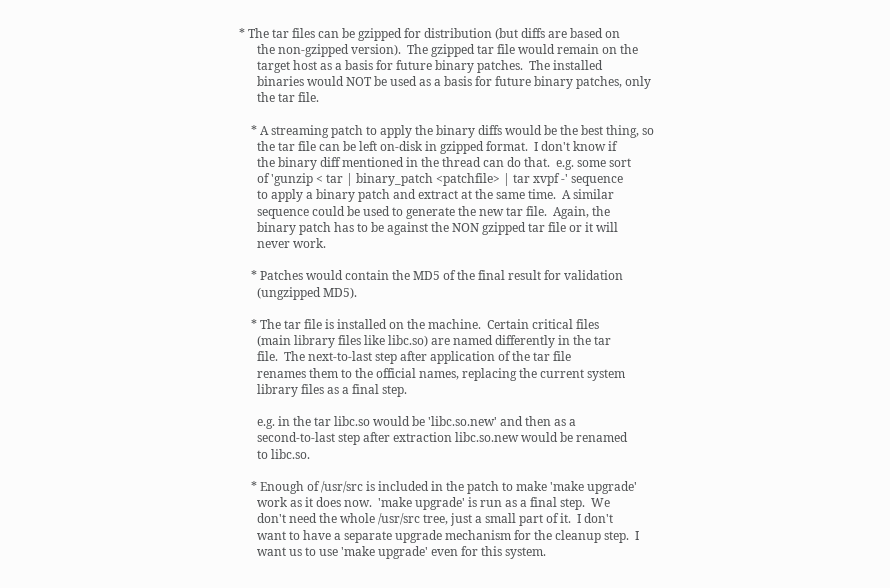* The tar files can be gzipped for distribution (but diffs are based on
      the non-gzipped version).  The gzipped tar file would remain on the
      target host as a basis for future binary patches.  The installed
      binaries would NOT be used as a basis for future binary patches, only
      the tar file.

    * A streaming patch to apply the binary diffs would be the best thing, so
      the tar file can be left on-disk in gzipped format.  I don't know if
      the binary diff mentioned in the thread can do that.  e.g. some sort
      of 'gunzip < tar | binary_patch <patchfile> | tar xvpf -' sequence
      to apply a binary patch and extract at the same time.  A similar
      sequence could be used to generate the new tar file.  Again, the
      binary patch has to be against the NON gzipped tar file or it will
      never work.

    * Patches would contain the MD5 of the final result for validation
      (ungzipped MD5).

    * The tar file is installed on the machine.  Certain critical files
      (main library files like libc.so) are named differently in the tar
      file.  The next-to-last step after application of the tar file
      renames them to the official names, replacing the current system
      library files as a final step.

      e.g. in the tar libc.so would be 'libc.so.new' and then as a
      second-to-last step after extraction libc.so.new would be renamed
      to libc.so.

    * Enough of /usr/src is included in the patch to make 'make upgrade'
      work as it does now.  'make upgrade' is run as a final step.  We
      don't need the whole /usr/src tree, just a small part of it.  I don't
      want to have a separate upgrade mechanism for the cleanup step.  I
      want us to use 'make upgrade' even for this system.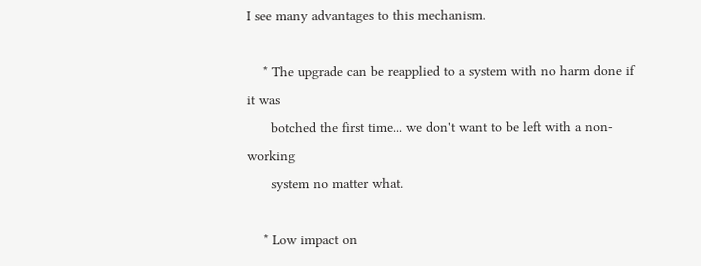I see many advantages to this mechanism.

    * The upgrade can be reapplied to a system with no harm done if it was
      botched the first time... we don't want to be left with a non-working
      system no matter what.

    * Low impact on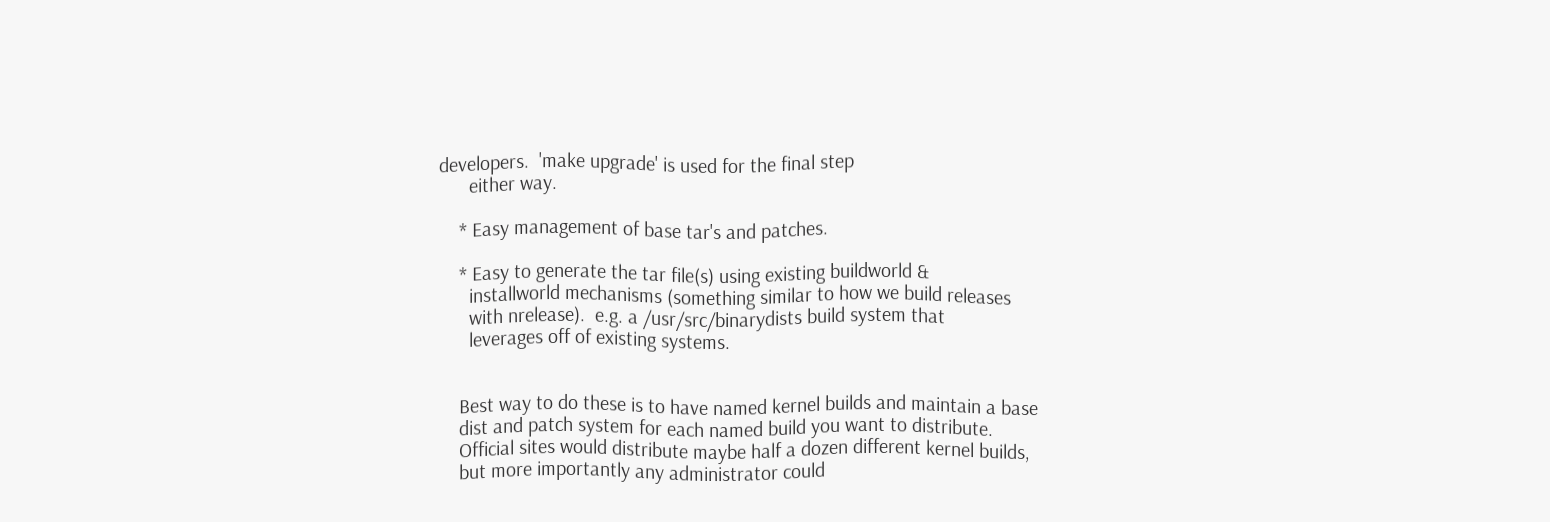developers.  'make upgrade' is used for the final step
      either way.

    * Easy management of base tar's and patches.

    * Easy to generate the tar file(s) using existing buildworld &
      installworld mechanisms (something similar to how we build releases
      with nrelease).  e.g. a /usr/src/binarydists build system that
      leverages off of existing systems.


    Best way to do these is to have named kernel builds and maintain a base
    dist and patch system for each named build you want to distribute.
    Official sites would distribute maybe half a dozen different kernel builds,
    but more importantly any administrator could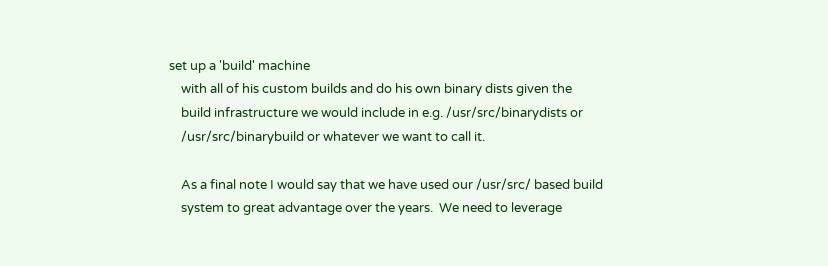set up a 'build' machine
    with all of his custom builds and do his own binary dists given the
    build infrastructure we would include in e.g. /usr/src/binarydists or
    /usr/src/binarybuild or whatever we want to call it.

    As a final note I would say that we have used our /usr/src/ based build
    system to great advantage over the years.  We need to leverage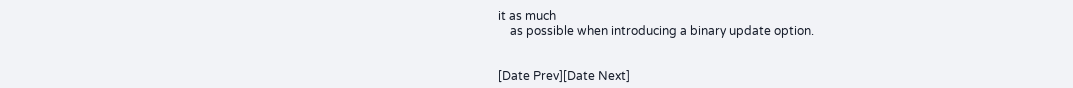it as much
    as possible when introducing a binary update option.


[Date Prev][Date Next]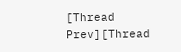[Thread Prev][Thread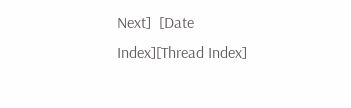Next]  [Date Index][Thread Index]